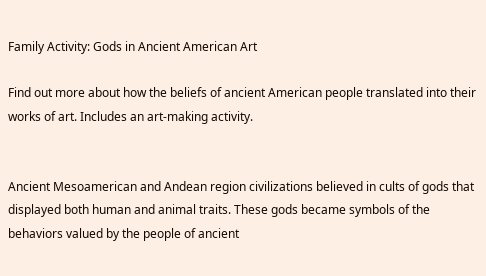Family Activity: Gods in Ancient American Art

Find out more about how the beliefs of ancient American people translated into their works of art. Includes an art-making activity.


Ancient Mesoamerican and Andean region civilizations believed in cults of gods that displayed both human and animal traits. These gods became symbols of the behaviors valued by the people of ancient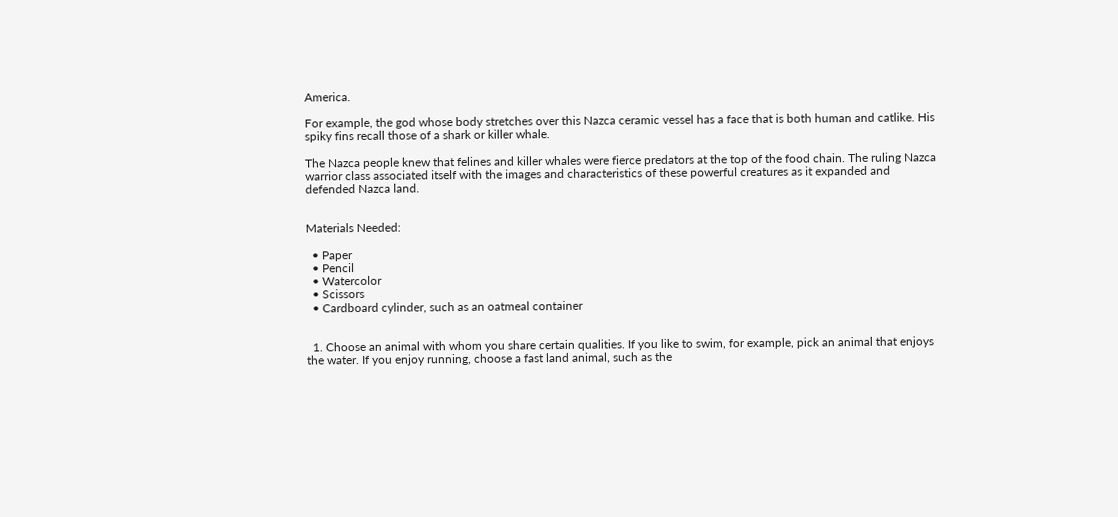America.

For example, the god whose body stretches over this Nazca ceramic vessel has a face that is both human and catlike. His spiky fins recall those of a shark or killer whale.

The Nazca people knew that felines and killer whales were fierce predators at the top of the food chain. The ruling Nazca warrior class associated itself with the images and characteristics of these powerful creatures as it expanded and defended Nazca land.


Materials Needed:

  • Paper
  • Pencil
  • Watercolor
  • Scissors
  • Cardboard cylinder, such as an oatmeal container


  1. Choose an animal with whom you share certain qualities. If you like to swim, for example, pick an animal that enjoys the water. If you enjoy running, choose a fast land animal, such as the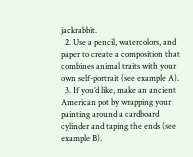jackrabbit.
  2. Use a pencil, watercolors, and paper to create a composition that combines animal traits with your own self-portrait (see example A).
  3. If you’d like, make an ancient American pot by wrapping your painting around a cardboard cylinder and taping the ends (see example B).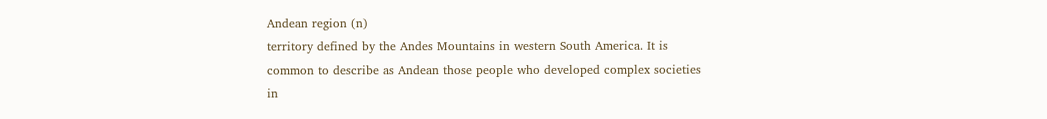Andean region (n)
territory defined by the Andes Mountains in western South America. It is common to describe as Andean those people who developed complex societies in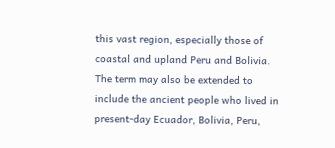this vast region, especially those of coastal and upland Peru and Bolivia. The term may also be extended to include the ancient people who lived in present-day Ecuador, Bolivia, Peru,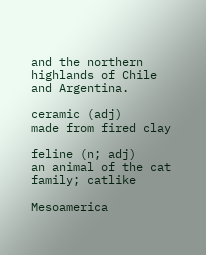and the northern highlands of Chile and Argentina.

ceramic (adj)
made from fired clay

feline (n; adj)
an animal of the cat family; catlike

Mesoamerica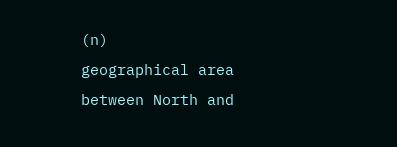(n)
geographical area between North and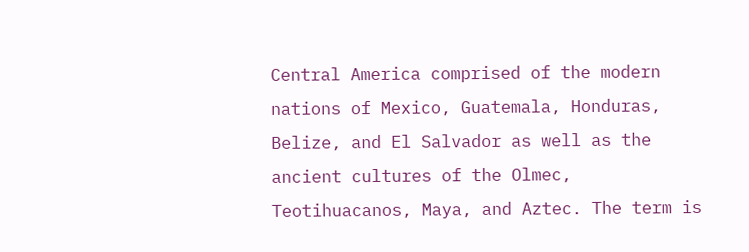Central America comprised of the modern nations of Mexico, Guatemala, Honduras, Belize, and El Salvador as well as the ancient cultures of the Olmec, Teotihuacanos, Maya, and Aztec. The term is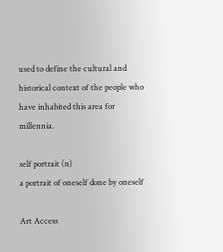used to define the cultural and historical context of the people who have inhabited this area for millennia.

self portrait (n)
a portrait of oneself done by oneself

Art Access